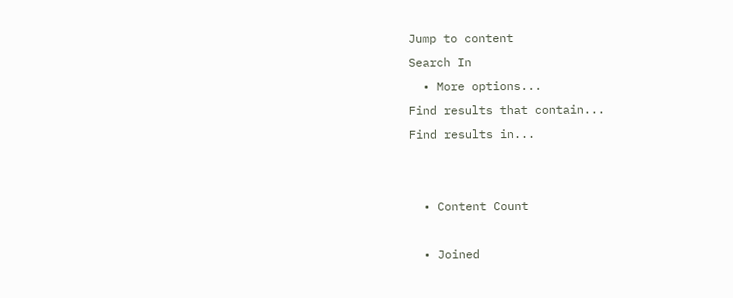Jump to content
Search In
  • More options...
Find results that contain...
Find results in...


  • Content Count

  • Joined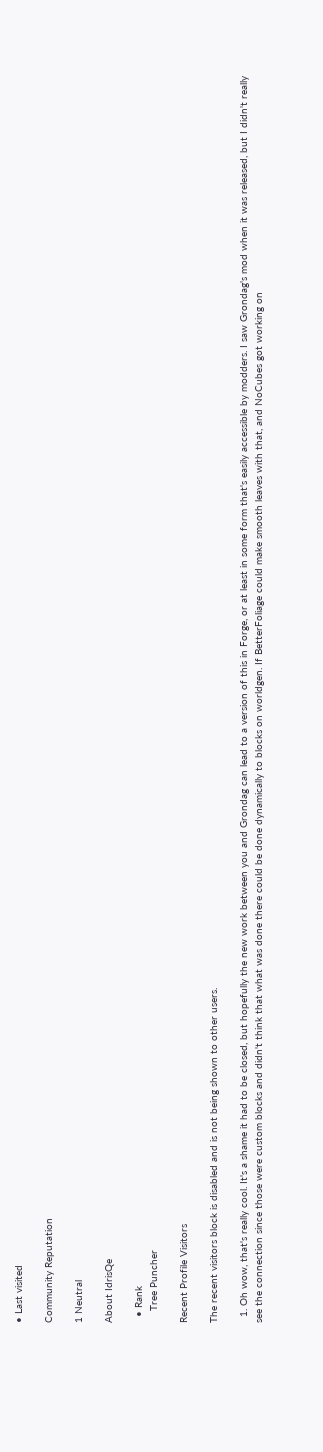• Last visited

Community Reputation

1 Neutral

About IdrisQe

  • Rank
    Tree Puncher

Recent Profile Visitors

The recent visitors block is disabled and is not being shown to other users.

  1. Oh wow, that's really cool. It's a shame it had to be closed, but hopefully the new work between you and Grondag can lead to a version of this in Forge, or at least in some form that's easily accessible by modders. I saw Grondag's mod when it was released, but I didn't really see the connection since those were custom blocks and didn't think that what was done there could be done dynamically to blocks on worldgen. If BetterFoliage could make smooth leaves with that, and NoCubes got working on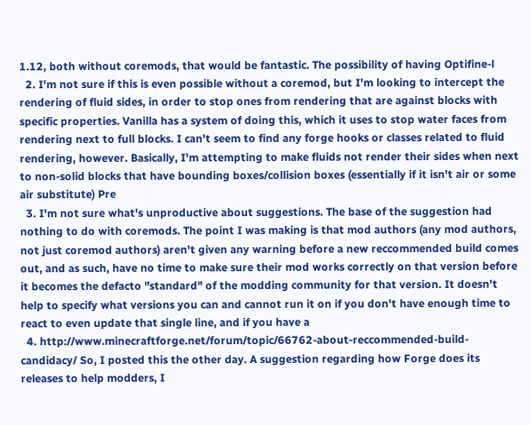1.12, both without coremods, that would be fantastic. The possibility of having Optifine-l
  2. I'm not sure if this is even possible without a coremod, but I'm looking to intercept the rendering of fluid sides, in order to stop ones from rendering that are against blocks with specific properties. Vanilla has a system of doing this, which it uses to stop water faces from rendering next to full blocks. I can't seem to find any forge hooks or classes related to fluid rendering, however. Basically, I'm attempting to make fluids not render their sides when next to non-solid blocks that have bounding boxes/collision boxes (essentially if it isn't air or some air substitute) Pre
  3. I'm not sure what's unproductive about suggestions. The base of the suggestion had nothing to do with coremods. The point I was making is that mod authors (any mod authors, not just coremod authors) aren't given any warning before a new reccommended build comes out, and as such, have no time to make sure their mod works correctly on that version before it becomes the defacto "standard" of the modding community for that version. It doesn't help to specify what versions you can and cannot run it on if you don't have enough time to react to even update that single line, and if you have a
  4. http://www.minecraftforge.net/forum/topic/66762-about-reccommended-build-candidacy/ So, I posted this the other day. A suggestion regarding how Forge does its releases to help modders, I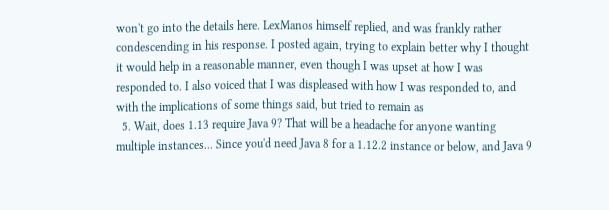won't go into the details here. LexManos himself replied, and was frankly rather condescending in his response. I posted again, trying to explain better why I thought it would help in a reasonable manner, even though I was upset at how I was responded to. I also voiced that I was displeased with how I was responded to, and with the implications of some things said, but tried to remain as
  5. Wait, does 1.13 require Java 9? That will be a headache for anyone wanting multiple instances... Since you'd need Java 8 for a 1.12.2 instance or below, and Java 9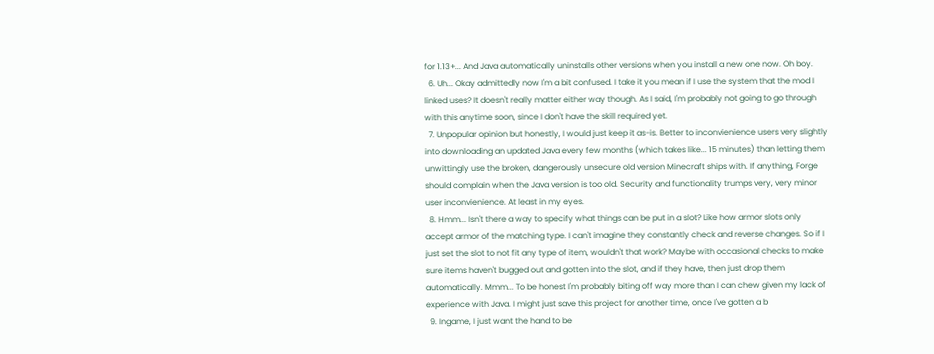for 1.13+... And Java automatically uninstalls other versions when you install a new one now. Oh boy.
  6. Uh... Okay admittedly now I'm a bit confused. I take it you mean if I use the system that the mod I linked uses? It doesn't really matter either way though. As I said, I'm probably not going to go through with this anytime soon, since I don't have the skill required yet.
  7. Unpopular opinion but honestly, I would just keep it as-is. Better to inconvienience users very slightly into downloading an updated Java every few months (which takes like... 15 minutes) than letting them unwittingly use the broken, dangerously unsecure old version Minecraft ships with. If anything, Forge should complain when the Java version is too old. Security and functionality trumps very, very minor user inconvienience. At least in my eyes.
  8. Hmm... Isn't there a way to specify what things can be put in a slot? Like how armor slots only accept armor of the matching type. I can't imagine they constantly check and reverse changes. So if I just set the slot to not fit any type of item, wouldn't that work? Maybe with occasional checks to make sure items haven't bugged out and gotten into the slot, and if they have, then just drop them automatically. Mmm... To be honest I'm probably biting off way more than I can chew given my lack of experience with Java. I might just save this project for another time, once I've gotten a b
  9. Ingame, I just want the hand to be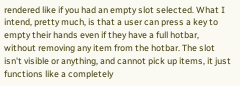rendered like if you had an empty slot selected. What I intend, pretty much, is that a user can press a key to empty their hands even if they have a full hotbar, without removing any item from the hotbar. The slot isn't visible or anything, and cannot pick up items, it just functions like a completely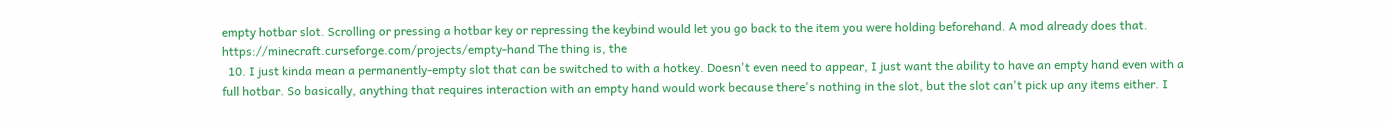empty hotbar slot. Scrolling or pressing a hotbar key or repressing the keybind would let you go back to the item you were holding beforehand. A mod already does that. https://minecraft.curseforge.com/projects/empty-hand The thing is, the
  10. I just kinda mean a permanently-empty slot that can be switched to with a hotkey. Doesn't even need to appear, I just want the ability to have an empty hand even with a full hotbar. So basically, anything that requires interaction with an empty hand would work because there's nothing in the slot, but the slot can't pick up any items either. I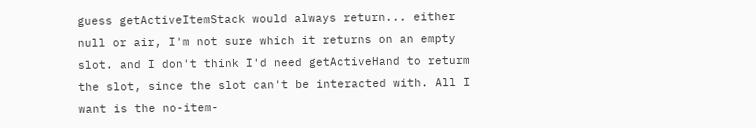guess getActiveItemStack would always return... either null or air, I'm not sure which it returns on an empty slot. and I don't think I'd need getActiveHand to returm the slot, since the slot can't be interacted with. All I want is the no-item-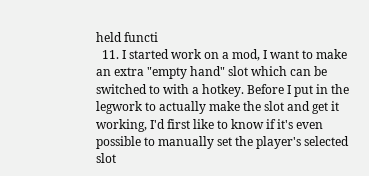held functi
  11. I started work on a mod, I want to make an extra "empty hand" slot which can be switched to with a hotkey. Before I put in the legwork to actually make the slot and get it working, I'd first like to know if it's even possible to manually set the player's selected slot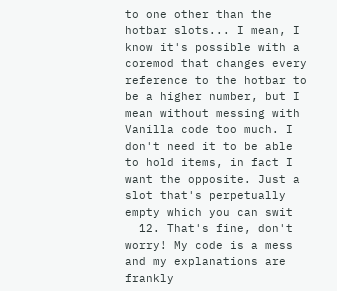to one other than the hotbar slots... I mean, I know it's possible with a coremod that changes every reference to the hotbar to be a higher number, but I mean without messing with Vanilla code too much. I don't need it to be able to hold items, in fact I want the opposite. Just a slot that's perpetually empty which you can swit
  12. That's fine, don't worry! My code is a mess and my explanations are frankly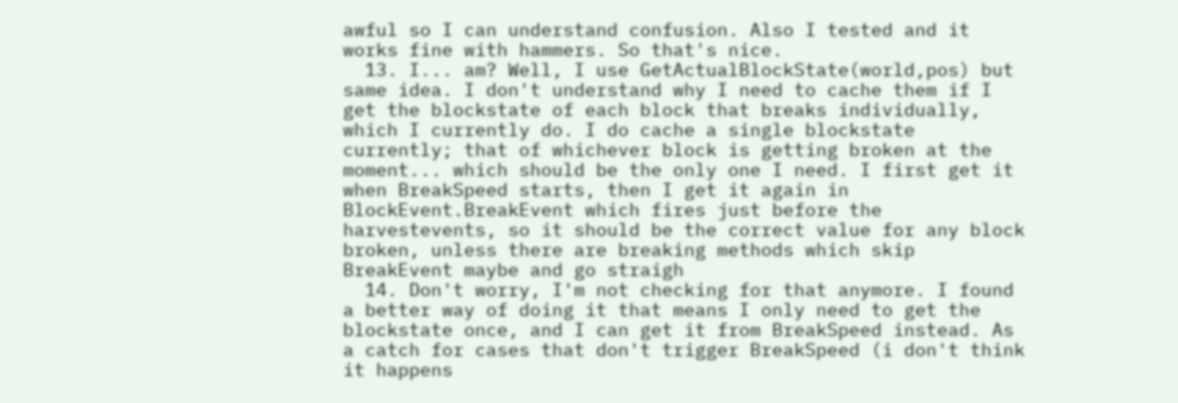awful so I can understand confusion. Also I tested and it works fine with hammers. So that's nice.
  13. I... am? Well, I use GetActualBlockState(world,pos) but same idea. I don't understand why I need to cache them if I get the blockstate of each block that breaks individually, which I currently do. I do cache a single blockstate currently; that of whichever block is getting broken at the moment... which should be the only one I need. I first get it when BreakSpeed starts, then I get it again in BlockEvent.BreakEvent which fires just before the harvestevents, so it should be the correct value for any block broken, unless there are breaking methods which skip BreakEvent maybe and go straigh
  14. Don't worry, I'm not checking for that anymore. I found a better way of doing it that means I only need to get the blockstate once, and I can get it from BreakSpeed instead. As a catch for cases that don't trigger BreakSpeed (i don't think it happens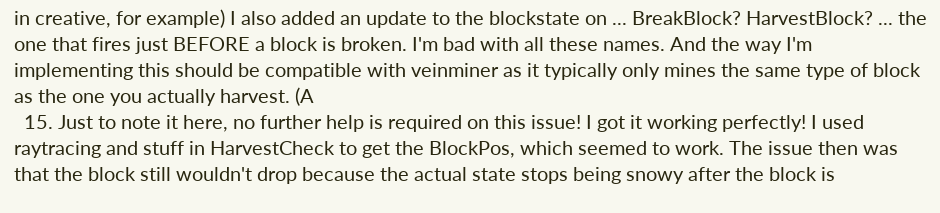in creative, for example) I also added an update to the blockstate on ... BreakBlock? HarvestBlock? ... the one that fires just BEFORE a block is broken. I'm bad with all these names. And the way I'm implementing this should be compatible with veinminer as it typically only mines the same type of block as the one you actually harvest. (A
  15. Just to note it here, no further help is required on this issue! I got it working perfectly! I used raytracing and stuff in HarvestCheck to get the BlockPos, which seemed to work. The issue then was that the block still wouldn't drop because the actual state stops being snowy after the block is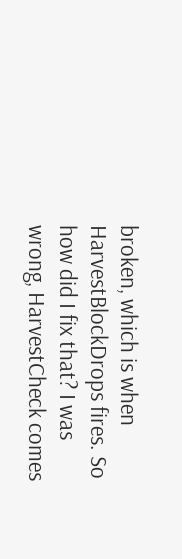broken, which is when HarvestBlockDrops fires. So how did I fix that? I was wrong, HarvestCheck comes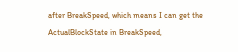after BreakSpeed, which means I can get the ActualBlockState in BreakSpeed,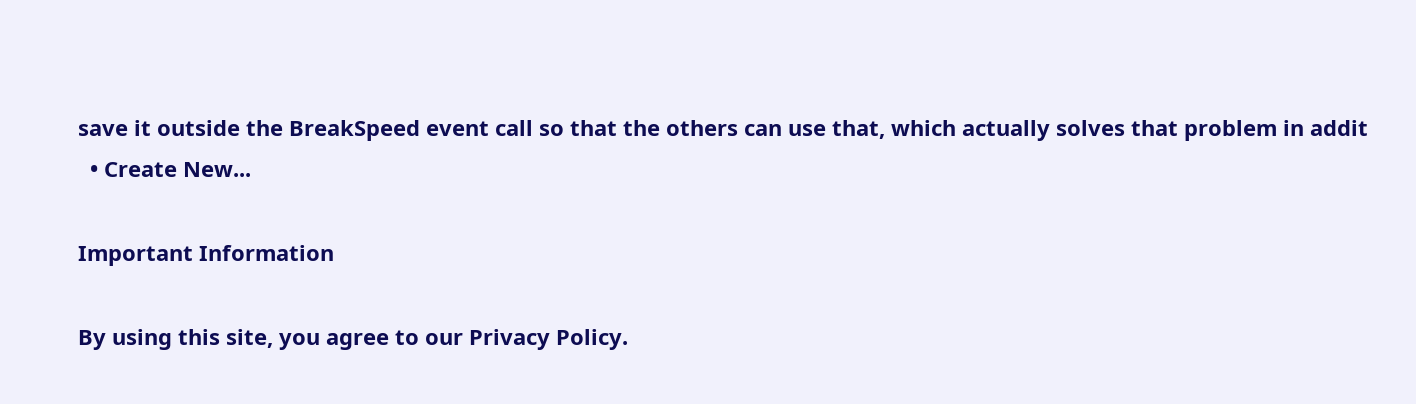save it outside the BreakSpeed event call so that the others can use that, which actually solves that problem in addit
  • Create New...

Important Information

By using this site, you agree to our Privacy Policy.